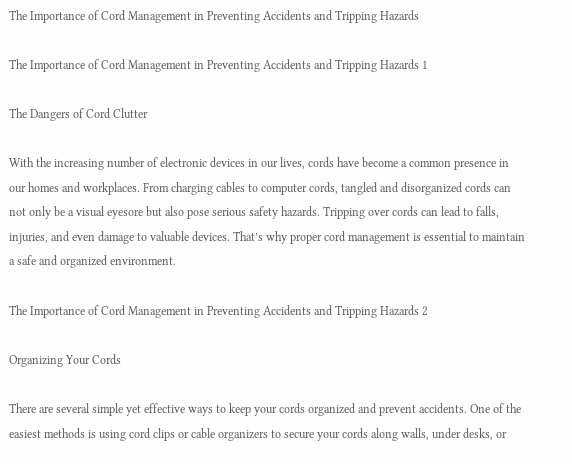The Importance of Cord Management in Preventing Accidents and Tripping Hazards

The Importance of Cord Management in Preventing Accidents and Tripping Hazards 1

The Dangers of Cord Clutter

With the increasing number of electronic devices in our lives, cords have become a common presence in our homes and workplaces. From charging cables to computer cords, tangled and disorganized cords can not only be a visual eyesore but also pose serious safety hazards. Tripping over cords can lead to falls, injuries, and even damage to valuable devices. That’s why proper cord management is essential to maintain a safe and organized environment.

The Importance of Cord Management in Preventing Accidents and Tripping Hazards 2

Organizing Your Cords

There are several simple yet effective ways to keep your cords organized and prevent accidents. One of the easiest methods is using cord clips or cable organizers to secure your cords along walls, under desks, or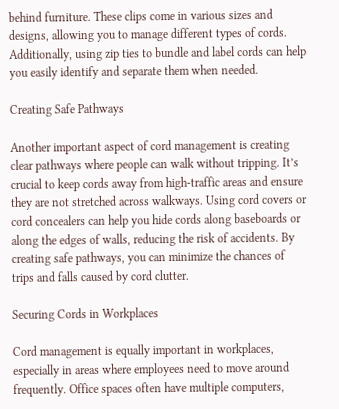behind furniture. These clips come in various sizes and designs, allowing you to manage different types of cords. Additionally, using zip ties to bundle and label cords can help you easily identify and separate them when needed.

Creating Safe Pathways

Another important aspect of cord management is creating clear pathways where people can walk without tripping. It’s crucial to keep cords away from high-traffic areas and ensure they are not stretched across walkways. Using cord covers or cord concealers can help you hide cords along baseboards or along the edges of walls, reducing the risk of accidents. By creating safe pathways, you can minimize the chances of trips and falls caused by cord clutter.

Securing Cords in Workplaces

Cord management is equally important in workplaces, especially in areas where employees need to move around frequently. Office spaces often have multiple computers,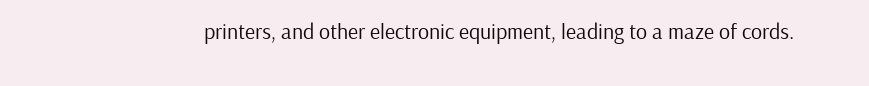printers, and other electronic equipment, leading to a maze of cords.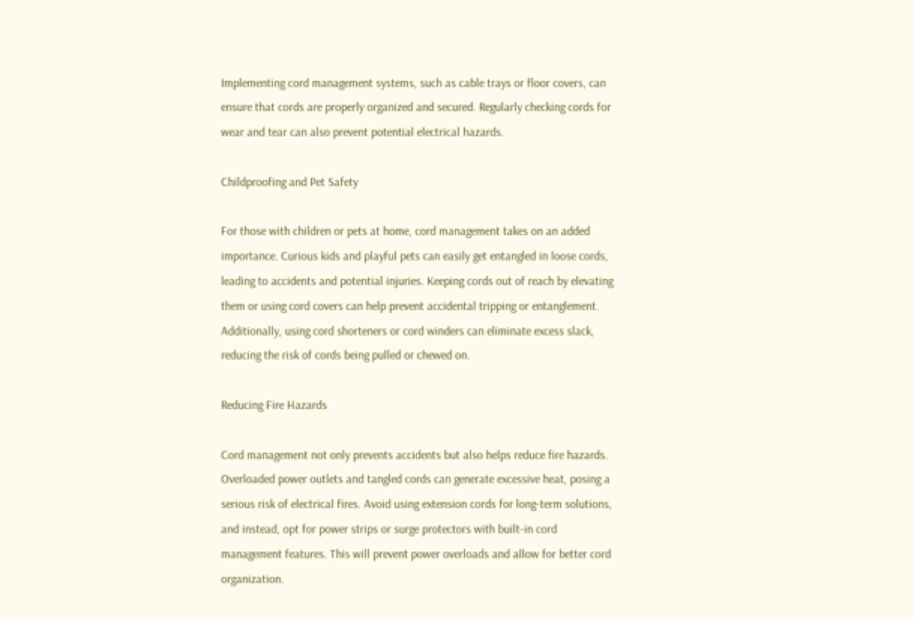Implementing cord management systems, such as cable trays or floor covers, can ensure that cords are properly organized and secured. Regularly checking cords for wear and tear can also prevent potential electrical hazards.

Childproofing and Pet Safety

For those with children or pets at home, cord management takes on an added importance. Curious kids and playful pets can easily get entangled in loose cords, leading to accidents and potential injuries. Keeping cords out of reach by elevating them or using cord covers can help prevent accidental tripping or entanglement. Additionally, using cord shorteners or cord winders can eliminate excess slack, reducing the risk of cords being pulled or chewed on.

Reducing Fire Hazards

Cord management not only prevents accidents but also helps reduce fire hazards. Overloaded power outlets and tangled cords can generate excessive heat, posing a serious risk of electrical fires. Avoid using extension cords for long-term solutions, and instead, opt for power strips or surge protectors with built-in cord management features. This will prevent power overloads and allow for better cord organization.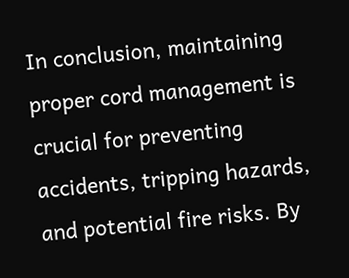In conclusion, maintaining proper cord management is crucial for preventing accidents, tripping hazards, and potential fire risks. By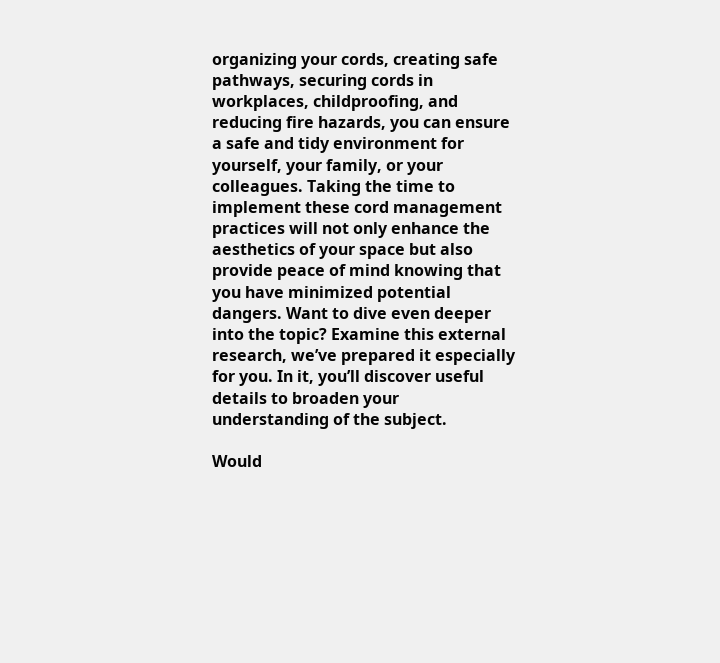organizing your cords, creating safe pathways, securing cords in workplaces, childproofing, and reducing fire hazards, you can ensure a safe and tidy environment for yourself, your family, or your colleagues. Taking the time to implement these cord management practices will not only enhance the aesthetics of your space but also provide peace of mind knowing that you have minimized potential dangers. Want to dive even deeper into the topic? Examine this external research, we’ve prepared it especially for you. In it, you’ll discover useful details to broaden your understanding of the subject.

Would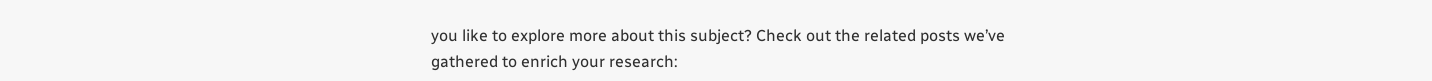you like to explore more about this subject? Check out the related posts we’ve gathered to enrich your research: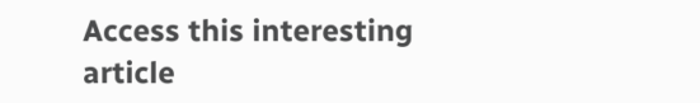Access this interesting article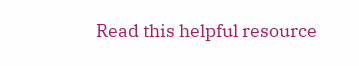Read this helpful resource